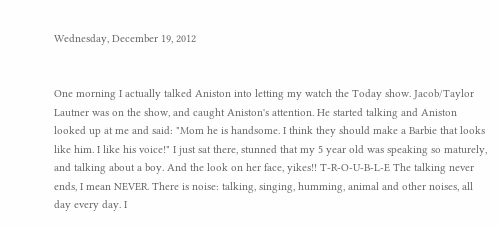Wednesday, December 19, 2012


One morning I actually talked Aniston into letting my watch the Today show. Jacob/Taylor Lautner was on the show, and caught Aniston's attention. He started talking and Aniston looked up at me and said: "Mom he is handsome. I think they should make a Barbie that looks like him. I like his voice!" I just sat there, stunned that my 5 year old was speaking so maturely, and talking about a boy. And the look on her face, yikes!! T-R-O-U-B-L-E The talking never ends, I mean NEVER. There is noise: talking, singing, humming, animal and other noises, all day every day. I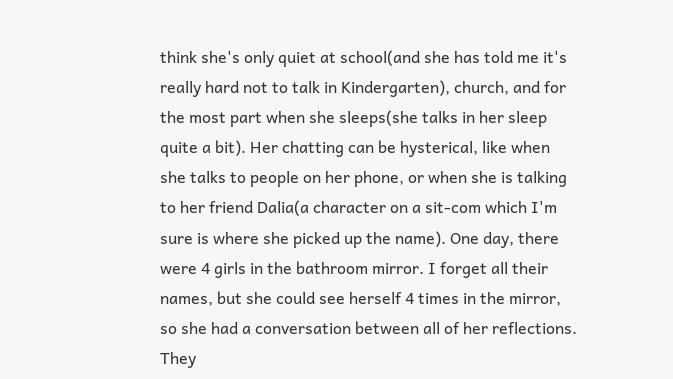think she's only quiet at school(and she has told me it's really hard not to talk in Kindergarten), church, and for the most part when she sleeps(she talks in her sleep quite a bit). Her chatting can be hysterical, like when she talks to people on her phone, or when she is talking to her friend Dalia(a character on a sit-com which I'm sure is where she picked up the name). One day, there were 4 girls in the bathroom mirror. I forget all their names, but she could see herself 4 times in the mirror, so she had a conversation between all of her reflections. They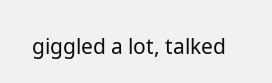giggled a lot, talked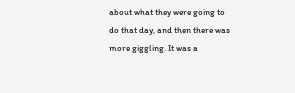about what they were going to do that day, and then there was more giggling. It was a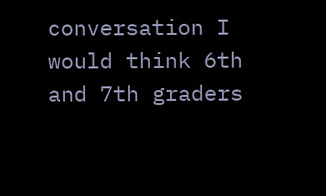conversation I would think 6th and 7th graders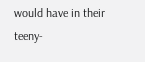would have in their teeny-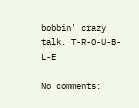bobbin' crazy talk. T-R-O-U-B-L-E

No comments: